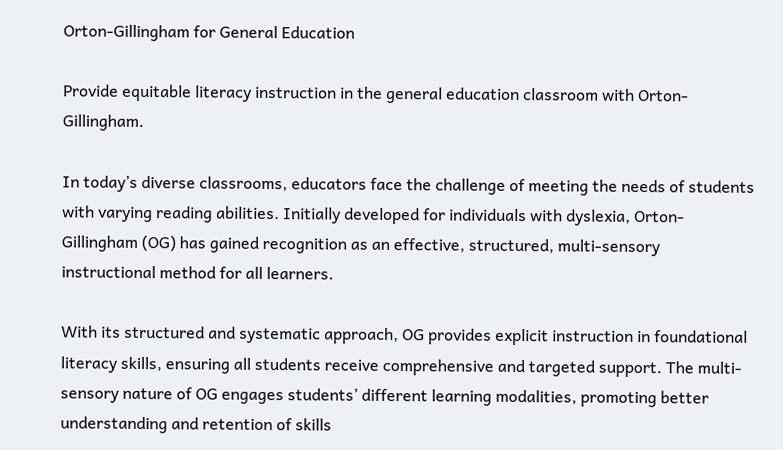Orton-Gillingham for General Education

Provide equitable literacy instruction in the general education classroom with Orton-Gillingham.

In today’s diverse classrooms, educators face the challenge of meeting the needs of students with varying reading abilities. Initially developed for individuals with dyslexia, Orton-Gillingham (OG) has gained recognition as an effective, structured, multi-sensory instructional method for all learners.

With its structured and systematic approach, OG provides explicit instruction in foundational literacy skills, ensuring all students receive comprehensive and targeted support. The multi-sensory nature of OG engages students’ different learning modalities, promoting better understanding and retention of skills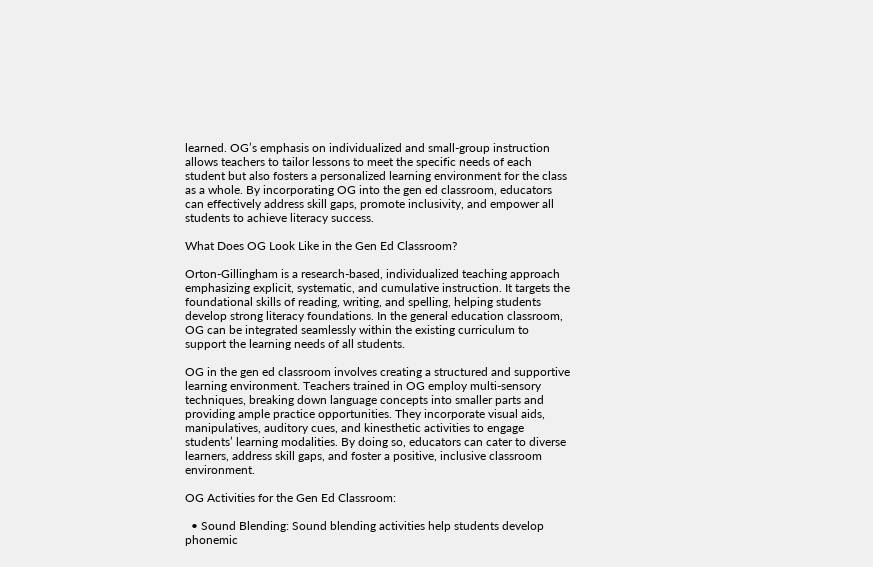learned. OG’s emphasis on individualized and small-group instruction allows teachers to tailor lessons to meet the specific needs of each student but also fosters a personalized learning environment for the class as a whole. By incorporating OG into the gen ed classroom, educators can effectively address skill gaps, promote inclusivity, and empower all students to achieve literacy success.

What Does OG Look Like in the Gen Ed Classroom?

Orton-Gillingham is a research-based, individualized teaching approach emphasizing explicit, systematic, and cumulative instruction. It targets the foundational skills of reading, writing, and spelling, helping students develop strong literacy foundations. In the general education classroom, OG can be integrated seamlessly within the existing curriculum to support the learning needs of all students.

OG in the gen ed classroom involves creating a structured and supportive learning environment. Teachers trained in OG employ multi-sensory techniques, breaking down language concepts into smaller parts and providing ample practice opportunities. They incorporate visual aids, manipulatives, auditory cues, and kinesthetic activities to engage students’ learning modalities. By doing so, educators can cater to diverse learners, address skill gaps, and foster a positive, inclusive classroom environment.

OG Activities for the Gen Ed Classroom:

  • Sound Blending: Sound blending activities help students develop phonemic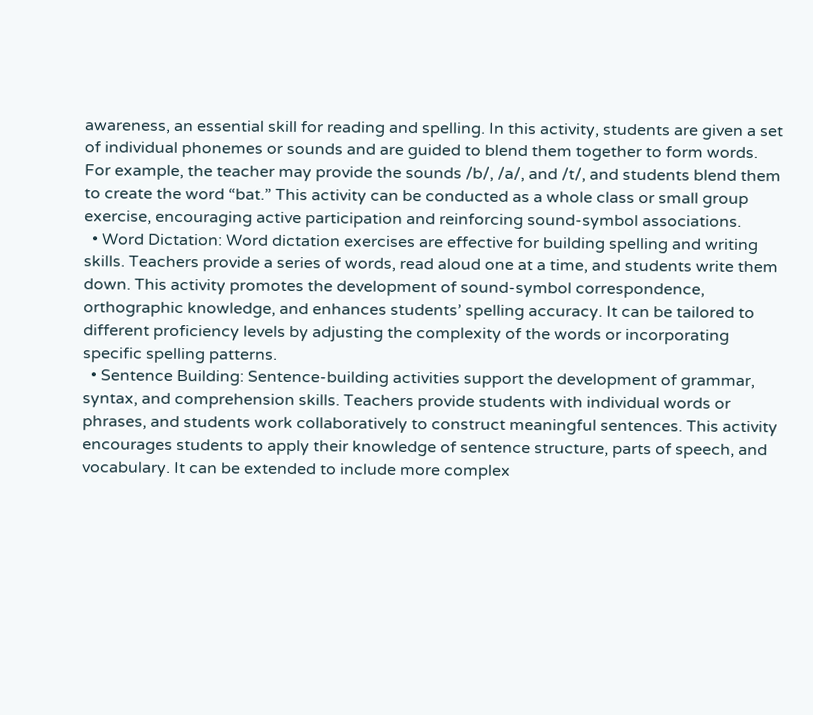awareness, an essential skill for reading and spelling. In this activity, students are given a set of individual phonemes or sounds and are guided to blend them together to form words. For example, the teacher may provide the sounds /b/, /a/, and /t/, and students blend them to create the word “bat.” This activity can be conducted as a whole class or small group exercise, encouraging active participation and reinforcing sound-symbol associations.
  • Word Dictation: Word dictation exercises are effective for building spelling and writing skills. Teachers provide a series of words, read aloud one at a time, and students write them down. This activity promotes the development of sound-symbol correspondence, orthographic knowledge, and enhances students’ spelling accuracy. It can be tailored to different proficiency levels by adjusting the complexity of the words or incorporating specific spelling patterns.
  • Sentence Building: Sentence-building activities support the development of grammar, syntax, and comprehension skills. Teachers provide students with individual words or phrases, and students work collaboratively to construct meaningful sentences. This activity encourages students to apply their knowledge of sentence structure, parts of speech, and vocabulary. It can be extended to include more complex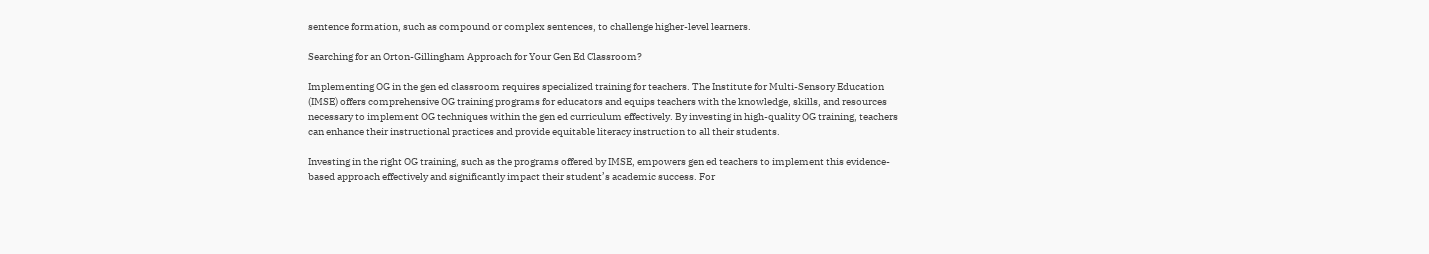sentence formation, such as compound or complex sentences, to challenge higher-level learners.

Searching for an Orton-Gillingham Approach for Your Gen Ed Classroom?

Implementing OG in the gen ed classroom requires specialized training for teachers. The Institute for Multi-Sensory Education (IMSE) offers comprehensive OG training programs for educators and equips teachers with the knowledge, skills, and resources necessary to implement OG techniques within the gen ed curriculum effectively. By investing in high-quality OG training, teachers can enhance their instructional practices and provide equitable literacy instruction to all their students.

Investing in the right OG training, such as the programs offered by IMSE, empowers gen ed teachers to implement this evidence-based approach effectively and significantly impact their student’s academic success. For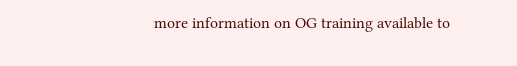more information on OG training available to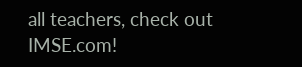all teachers, check out IMSE.com!